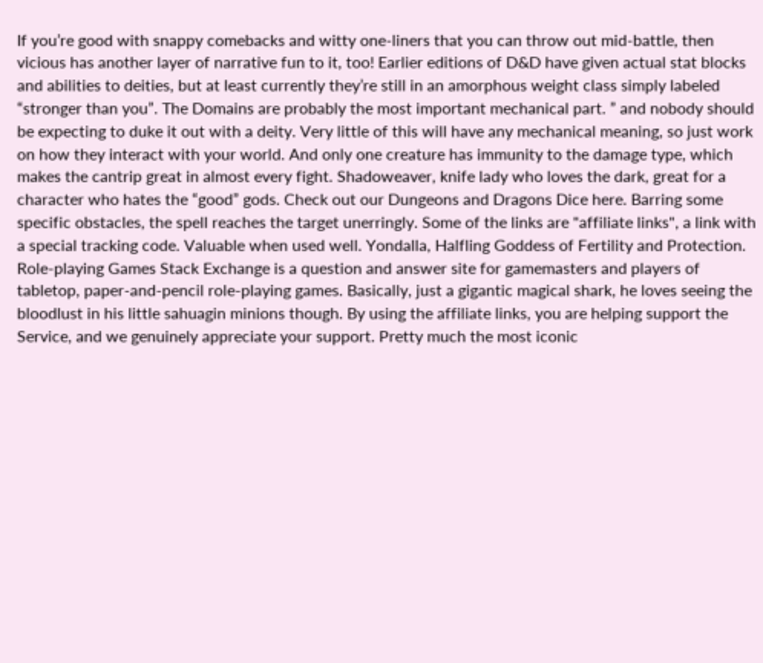If you’re good with snappy comebacks and witty one-liners that you can throw out mid-battle, then vicious has another layer of narrative fun to it, too! Earlier editions of D&D have given actual stat blocks and abilities to deities, but at least currently they’re still in an amorphous weight class simply labeled “stronger than you”. The Domains are probably the most important mechanical part. ” and nobody should be expecting to duke it out with a deity. Very little of this will have any mechanical meaning, so just work on how they interact with your world. And only one creature has immunity to the damage type, which makes the cantrip great in almost every fight. Shadoweaver, knife lady who loves the dark, great for a character who hates the “good” gods. Check out our Dungeons and Dragons Dice here. Barring some specific obstacles, the spell reaches the target unerringly. Some of the links are "affiliate links", a link with a special tracking code. Valuable when used well. Yondalla, Halfling Goddess of Fertility and Protection. Role-playing Games Stack Exchange is a question and answer site for gamemasters and players of tabletop, paper-and-pencil role-playing games. Basically, just a gigantic magical shark, he loves seeing the bloodlust in his little sahuagin minions though. By using the affiliate links, you are helping support the Service, and we genuinely appreciate your support. Pretty much the most iconic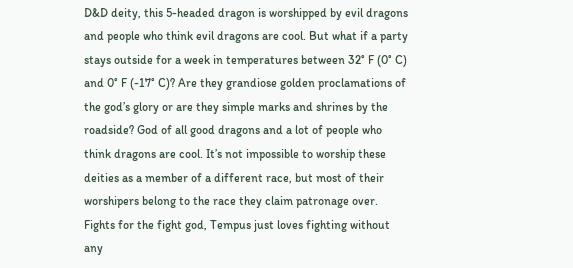D&D deity, this 5-headed dragon is worshipped by evil dragons and people who think evil dragons are cool. But what if a party stays outside for a week in temperatures between 32° F (0° C) and 0° F (-17° C)? Are they grandiose golden proclamations of the god’s glory or are they simple marks and shrines by the roadside? God of all good dragons and a lot of people who think dragons are cool. It’s not impossible to worship these deities as a member of a different race, but most of their worshipers belong to the race they claim patronage over. Fights for the fight god, Tempus just loves fighting without any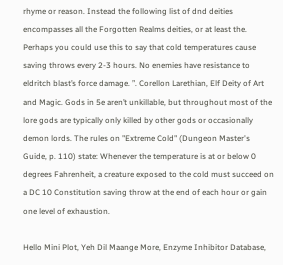rhyme or reason. Instead the following list of dnd deities encompasses all the Forgotten Realms deities, or at least the. Perhaps you could use this to say that cold temperatures cause saving throws every 2-3 hours. No enemies have resistance to eldritch blast’s force damage. ”. Corellon Larethian, Elf Deity of Art and Magic. Gods in 5e aren’t unkillable, but throughout most of the lore gods are typically only killed by other gods or occasionally demon lords. The rules on "Extreme Cold" (Dungeon Master's Guide, p. 110) state: Whenever the temperature is at or below 0 degrees Fahrenheit, a creature exposed to the cold must succeed on a DC 10 Constitution saving throw at the end of each hour or gain one level of exhaustion.

Hello Mini Plot, Yeh Dil Maange More, Enzyme Inhibitor Database,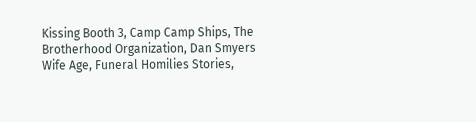Kissing Booth 3, Camp Camp Ships, The Brotherhood Organization, Dan Smyers Wife Age, Funeral Homilies Stories,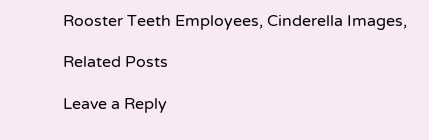Rooster Teeth Employees, Cinderella Images,

Related Posts

Leave a Reply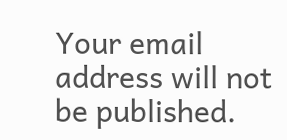Your email address will not be published.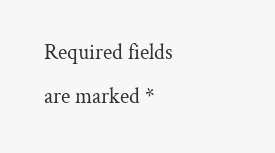Required fields are marked *